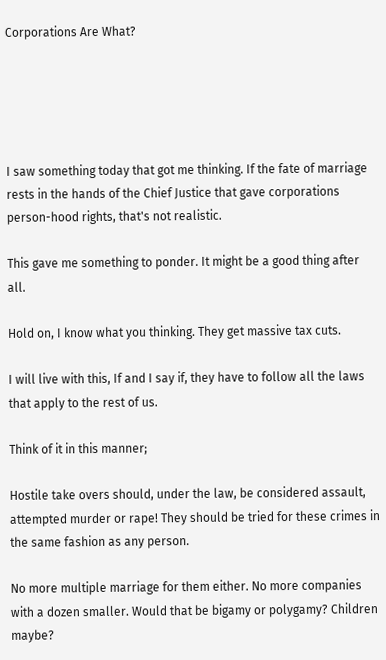Corporations Are What?





I saw something today that got me thinking. If the fate of marriage rests in the hands of the Chief Justice that gave corporations person-hood rights, that's not realistic.

This gave me something to ponder. It might be a good thing after all.

Hold on, I know what you thinking. They get massive tax cuts.

I will live with this, If and I say if, they have to follow all the laws that apply to the rest of us.

Think of it in this manner;

Hostile take overs should, under the law, be considered assault, attempted murder or rape! They should be tried for these crimes in the same fashion as any person.

No more multiple marriage for them either. No more companies with a dozen smaller. Would that be bigamy or polygamy? Children maybe?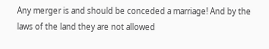Any merger is and should be conceded a marriage! And by the laws of the land they are not allowed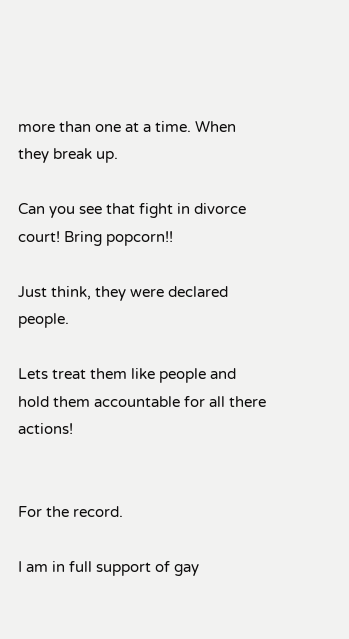more than one at a time. When they break up.

Can you see that fight in divorce court! Bring popcorn!!

Just think, they were declared people.

Lets treat them like people and hold them accountable for all there actions!


For the record.

I am in full support of gay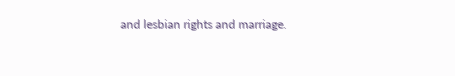and lesbian rights and marriage.